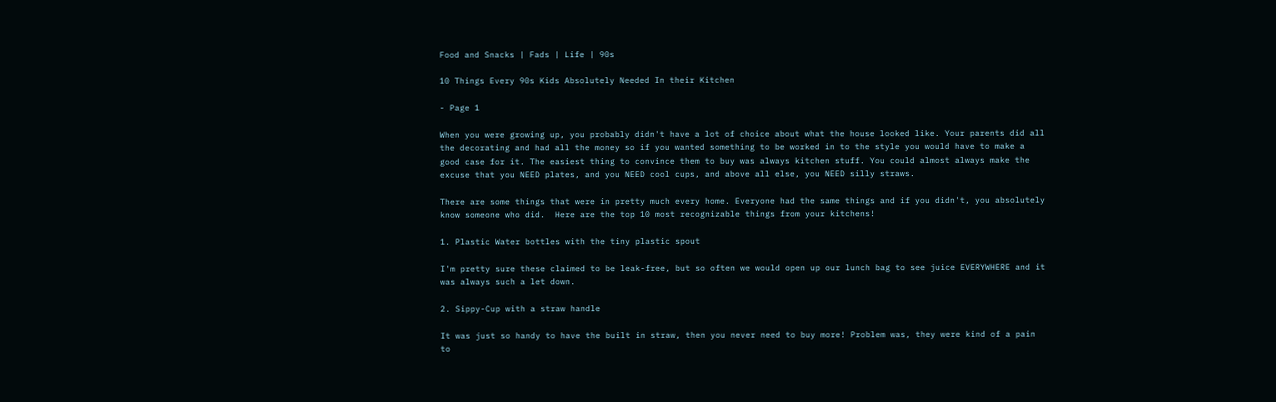Food and Snacks | Fads | Life | 90s

10 Things Every 90s Kids Absolutely Needed In their Kitchen

- Page 1

When you were growing up, you probably didn't have a lot of choice about what the house looked like. Your parents did all the decorating and had all the money so if you wanted something to be worked in to the style you would have to make a good case for it. The easiest thing to convince them to buy was always kitchen stuff. You could almost always make the excuse that you NEED plates, and you NEED cool cups, and above all else, you NEED silly straws.

There are some things that were in pretty much every home. Everyone had the same things and if you didn't, you absolutely know someone who did.  Here are the top 10 most recognizable things from your kitchens!

1. Plastic Water bottles with the tiny plastic spout

I'm pretty sure these claimed to be leak-free, but so often we would open up our lunch bag to see juice EVERYWHERE and it was always such a let down.

2. Sippy-Cup with a straw handle

It was just so handy to have the built in straw, then you never need to buy more! Problem was, they were kind of a pain to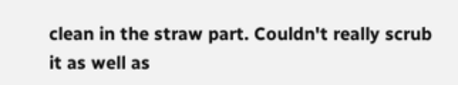clean in the straw part. Couldn't really scrub it as well as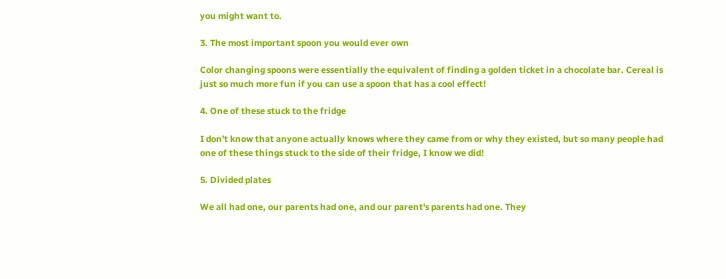you might want to.

3. The most important spoon you would ever own

Color changing spoons were essentially the equivalent of finding a golden ticket in a chocolate bar. Cereal is just so much more fun if you can use a spoon that has a cool effect!

4. One of these stuck to the fridge

I don't know that anyone actually knows where they came from or why they existed, but so many people had one of these things stuck to the side of their fridge, I know we did!

5. Divided plates

We all had one, our parents had one, and our parent's parents had one. They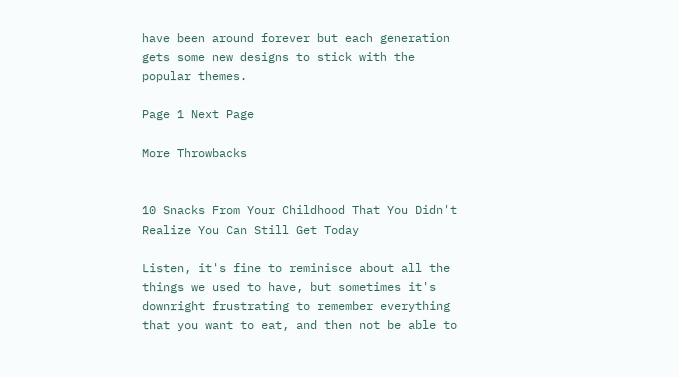have been around forever but each generation gets some new designs to stick with the popular themes.

Page 1 Next Page

More Throwbacks


10 Snacks From Your Childhood That You Didn't Realize You Can Still Get Today

Listen, it's fine to reminisce about all the things we used to have, but sometimes it's downright frustrating to remember everything that you want to eat, and then not be able to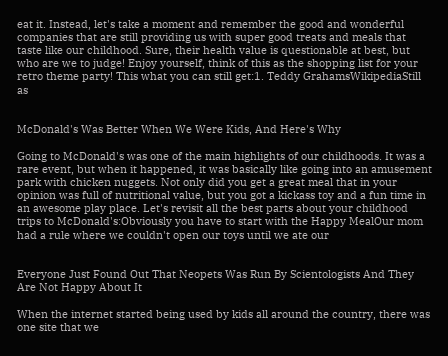eat it. Instead, let's take a moment and remember the good and wonderful companies that are still providing us with super good treats and meals that taste like our childhood. Sure, their health value is questionable at best, but who are we to judge! Enjoy yourself, think of this as the shopping list for your retro theme party! This what you can still get:1. Teddy GrahamsWikipediaStill as


McDonald's Was Better When We Were Kids, And Here's Why

Going to McDonald's was one of the main highlights of our childhoods. It was a rare event, but when it happened, it was basically like going into an amusement park with chicken nuggets. Not only did you get a great meal that in your opinion was full of nutritional value, but you got a kickass toy and a fun time in an awesome play place. Let's revisit all the best parts about your childhood trips to McDonald's:Obviously you have to start with the Happy MealOur mom had a rule where we couldn't open our toys until we ate our


Everyone Just Found Out That Neopets Was Run By Scientologists And They Are Not Happy About It

When the internet started being used by kids all around the country, there was one site that we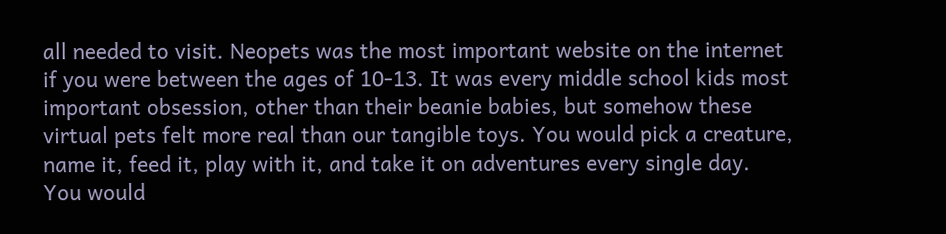all needed to visit. Neopets was the most important website on the internet if you were between the ages of 10-13. It was every middle school kids most important obsession, other than their beanie babies, but somehow these virtual pets felt more real than our tangible toys. You would pick a creature, name it, feed it, play with it, and take it on adventures every single day. You would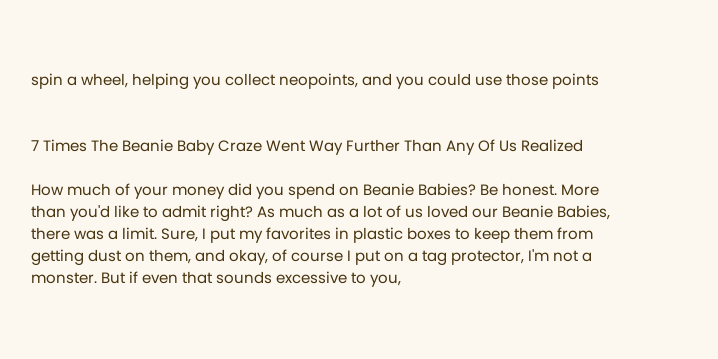spin a wheel, helping you collect neopoints, and you could use those points


7 Times The Beanie Baby Craze Went Way Further Than Any Of Us Realized

How much of your money did you spend on Beanie Babies? Be honest. More than you'd like to admit right? As much as a lot of us loved our Beanie Babies, there was a limit. Sure, I put my favorites in plastic boxes to keep them from getting dust on them, and okay, of course I put on a tag protector, I'm not a monster. But if even that sounds excessive to you,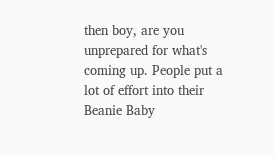then boy, are you unprepared for what's coming up. People put a lot of effort into their Beanie Baby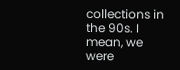collections in the 90s. I mean, we were